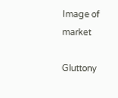Image of market

Gluttony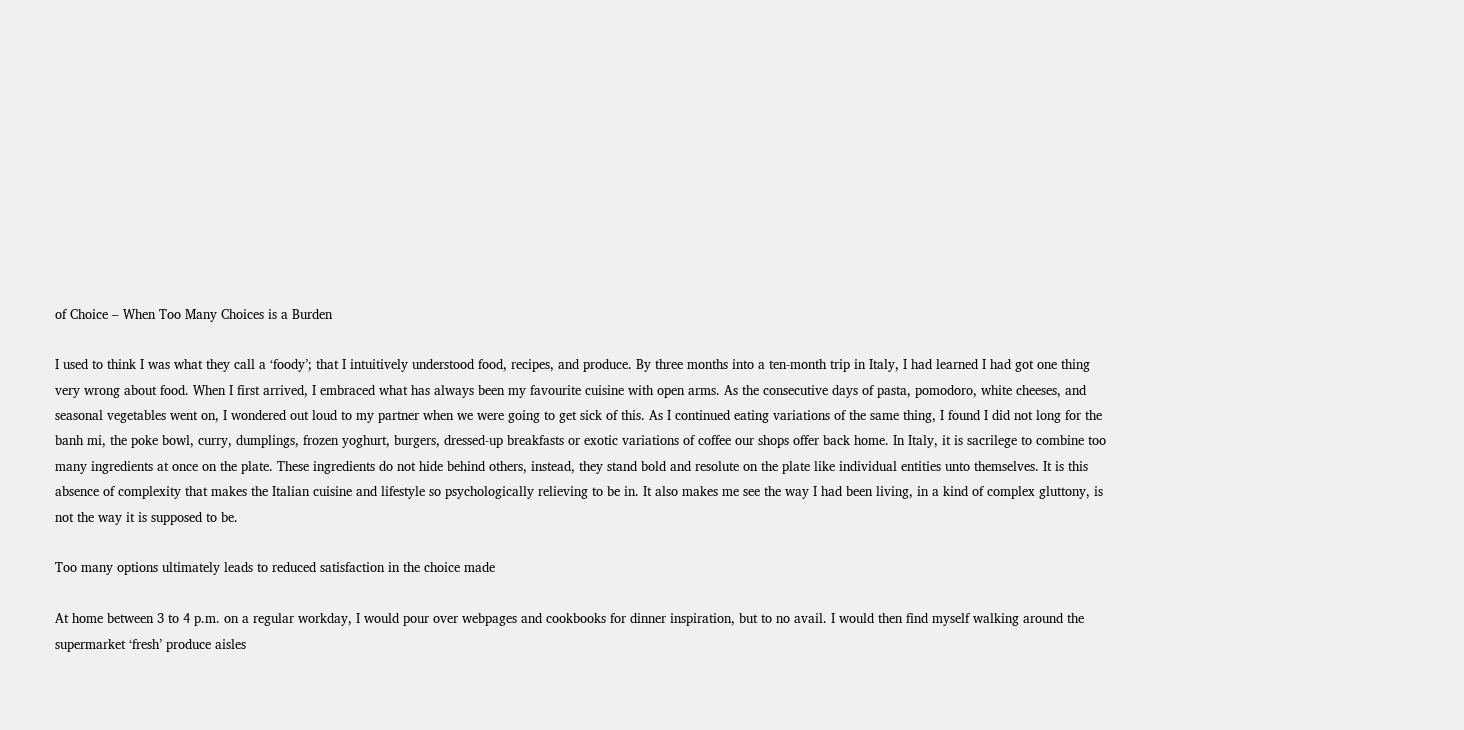of Choice – When Too Many Choices is a Burden

I used to think I was what they call a ‘foody’; that I intuitively understood food, recipes, and produce. By three months into a ten-month trip in Italy, I had learned I had got one thing very wrong about food. When I first arrived, I embraced what has always been my favourite cuisine with open arms. As the consecutive days of pasta, pomodoro, white cheeses, and seasonal vegetables went on, I wondered out loud to my partner when we were going to get sick of this. As I continued eating variations of the same thing, I found I did not long for the banh mi, the poke bowl, curry, dumplings, frozen yoghurt, burgers, dressed-up breakfasts or exotic variations of coffee our shops offer back home. In Italy, it is sacrilege to combine too many ingredients at once on the plate. These ingredients do not hide behind others, instead, they stand bold and resolute on the plate like individual entities unto themselves. It is this absence of complexity that makes the Italian cuisine and lifestyle so psychologically relieving to be in. It also makes me see the way I had been living, in a kind of complex gluttony, is not the way it is supposed to be.

Too many options ultimately leads to reduced satisfaction in the choice made

At home between 3 to 4 p.m. on a regular workday, I would pour over webpages and cookbooks for dinner inspiration, but to no avail. I would then find myself walking around the supermarket ‘fresh’ produce aisles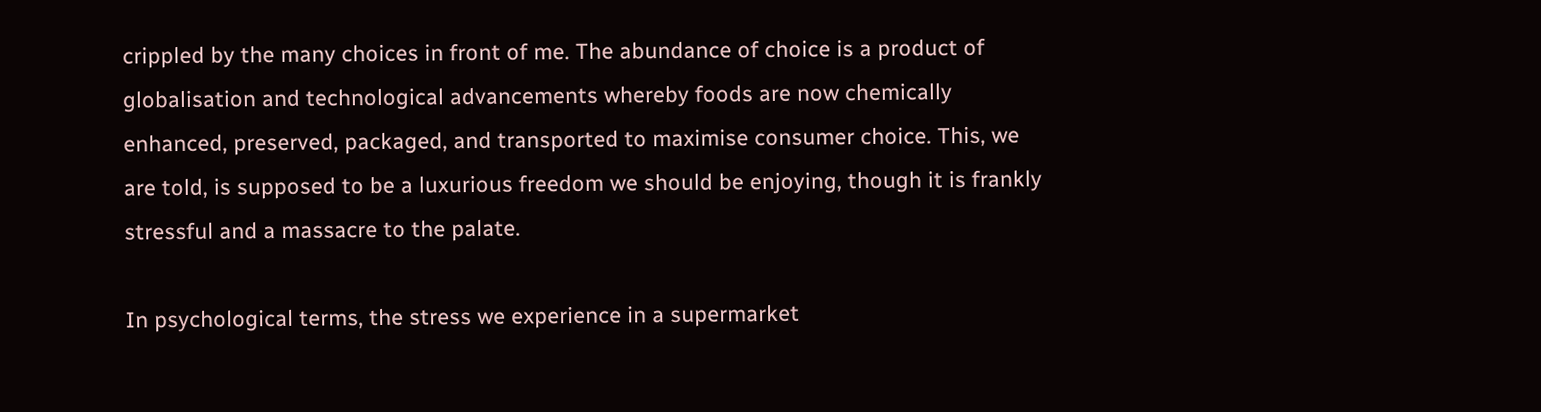crippled by the many choices in front of me. The abundance of choice is a product of globalisation and technological advancements whereby foods are now chemically enhanced, preserved, packaged, and transported to maximise consumer choice. This, we are told, is supposed to be a luxurious freedom we should be enjoying, though it is frankly stressful and a massacre to the palate.

In psychological terms, the stress we experience in a supermarket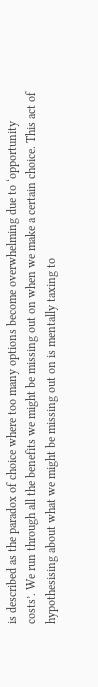is described as the paradox of choice where too many options become overwhelming due to ‘opportunity costs’. We run through all the benefits we might be missing out on when we make a certain choice. This act of hypothesising about what we might be missing out on is mentally taxing to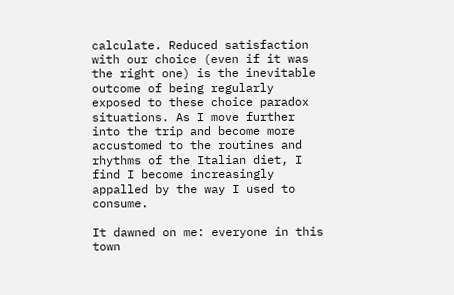calculate. Reduced satisfaction with our choice (even if it was the right one) is the inevitable outcome of being regularly exposed to these choice paradox situations. As I move further into the trip and become more accustomed to the routines and rhythms of the Italian diet, I find I become increasingly appalled by the way I used to consume.

It dawned on me: everyone in this town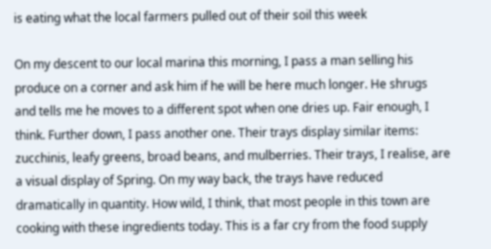is eating what the local farmers pulled out of their soil this week

On my descent to our local marina this morning, I pass a man selling his produce on a corner and ask him if he will be here much longer. He shrugs and tells me he moves to a different spot when one dries up. Fair enough, I think. Further down, I pass another one. Their trays display similar items: zucchinis, leafy greens, broad beans, and mulberries. Their trays, I realise, are a visual display of Spring. On my way back, the trays have reduced dramatically in quantity. How wild, I think, that most people in this town are cooking with these ingredients today. This is a far cry from the food supply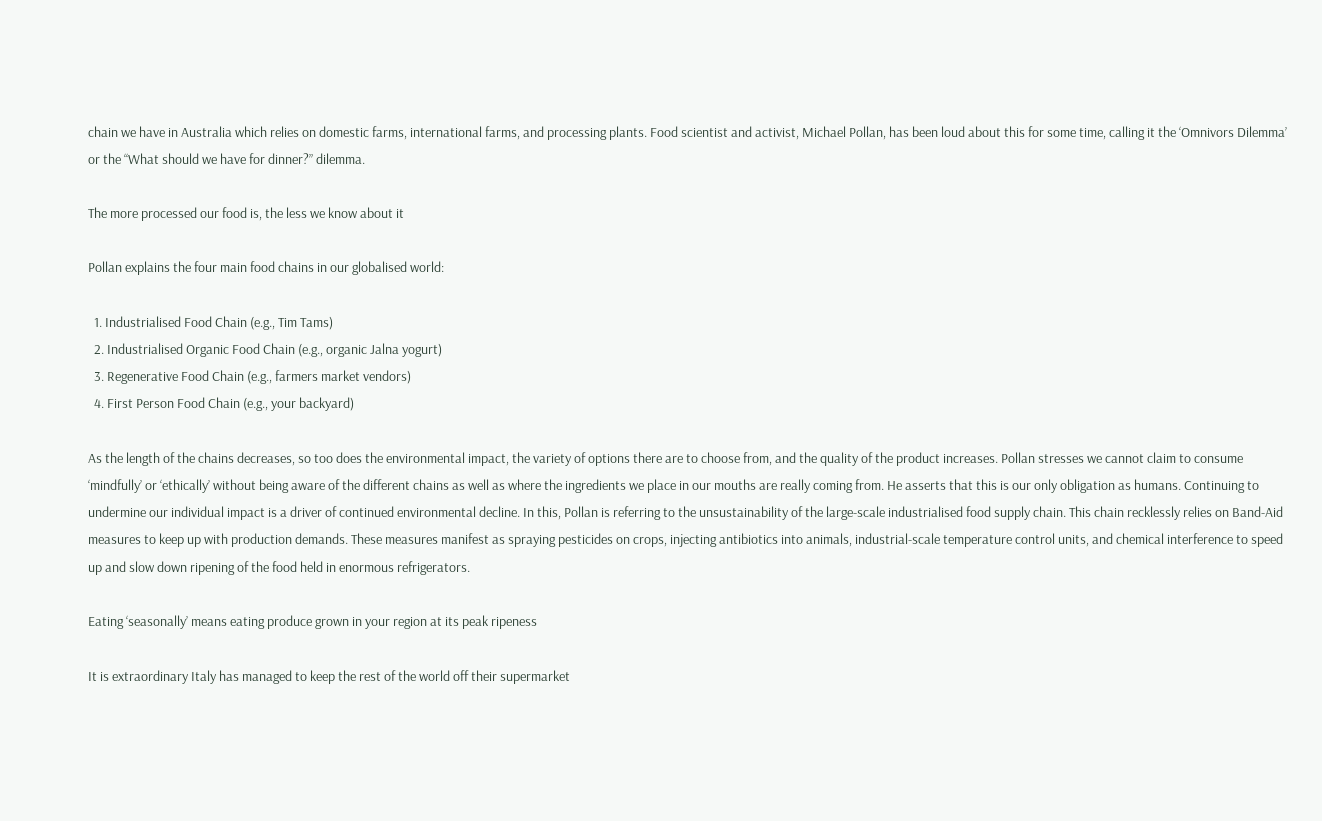chain we have in Australia which relies on domestic farms, international farms, and processing plants. Food scientist and activist, Michael Pollan, has been loud about this for some time, calling it the ‘Omnivors Dilemma’ or the “What should we have for dinner?” dilemma.

The more processed our food is, the less we know about it

Pollan explains the four main food chains in our globalised world:

  1. Industrialised Food Chain (e.g., Tim Tams)
  2. Industrialised Organic Food Chain (e.g., organic Jalna yogurt)
  3. Regenerative Food Chain (e.g., farmers market vendors)
  4. First Person Food Chain (e.g., your backyard)

As the length of the chains decreases, so too does the environmental impact, the variety of options there are to choose from, and the quality of the product increases. Pollan stresses we cannot claim to consume ‘mindfully’ or ‘ethically’ without being aware of the different chains as well as where the ingredients we place in our mouths are really coming from. He asserts that this is our only obligation as humans. Continuing to undermine our individual impact is a driver of continued environmental decline. In this, Pollan is referring to the unsustainability of the large-scale industrialised food supply chain. This chain recklessly relies on Band-Aid measures to keep up with production demands. These measures manifest as spraying pesticides on crops, injecting antibiotics into animals, industrial-scale temperature control units, and chemical interference to speed up and slow down ripening of the food held in enormous refrigerators.

Eating ‘seasonally’ means eating produce grown in your region at its peak ripeness

It is extraordinary Italy has managed to keep the rest of the world off their supermarket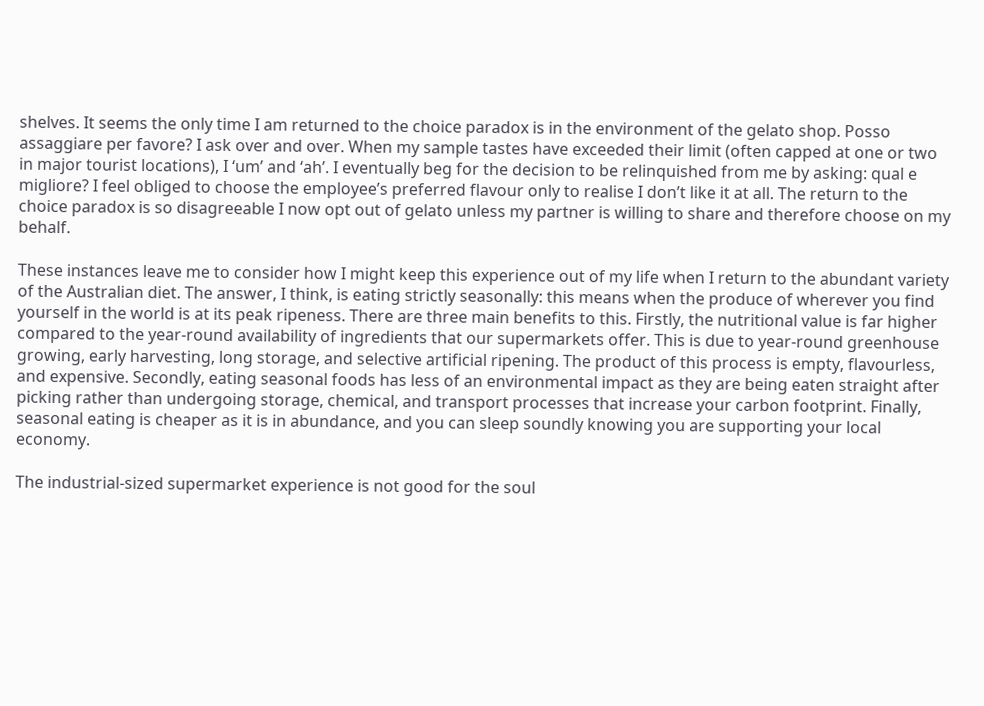shelves. It seems the only time I am returned to the choice paradox is in the environment of the gelato shop. Posso assaggiare per favore? I ask over and over. When my sample tastes have exceeded their limit (often capped at one or two in major tourist locations), I ‘um’ and ‘ah’. I eventually beg for the decision to be relinquished from me by asking: qual e migliore? I feel obliged to choose the employee’s preferred flavour only to realise I don’t like it at all. The return to the choice paradox is so disagreeable I now opt out of gelato unless my partner is willing to share and therefore choose on my behalf.

These instances leave me to consider how I might keep this experience out of my life when I return to the abundant variety of the Australian diet. The answer, I think, is eating strictly seasonally: this means when the produce of wherever you find yourself in the world is at its peak ripeness. There are three main benefits to this. Firstly, the nutritional value is far higher compared to the year-round availability of ingredients that our supermarkets offer. This is due to year-round greenhouse growing, early harvesting, long storage, and selective artificial ripening. The product of this process is empty, flavourless, and expensive. Secondly, eating seasonal foods has less of an environmental impact as they are being eaten straight after picking rather than undergoing storage, chemical, and transport processes that increase your carbon footprint. Finally, seasonal eating is cheaper as it is in abundance, and you can sleep soundly knowing you are supporting your local economy.

The industrial-sized supermarket experience is not good for the soul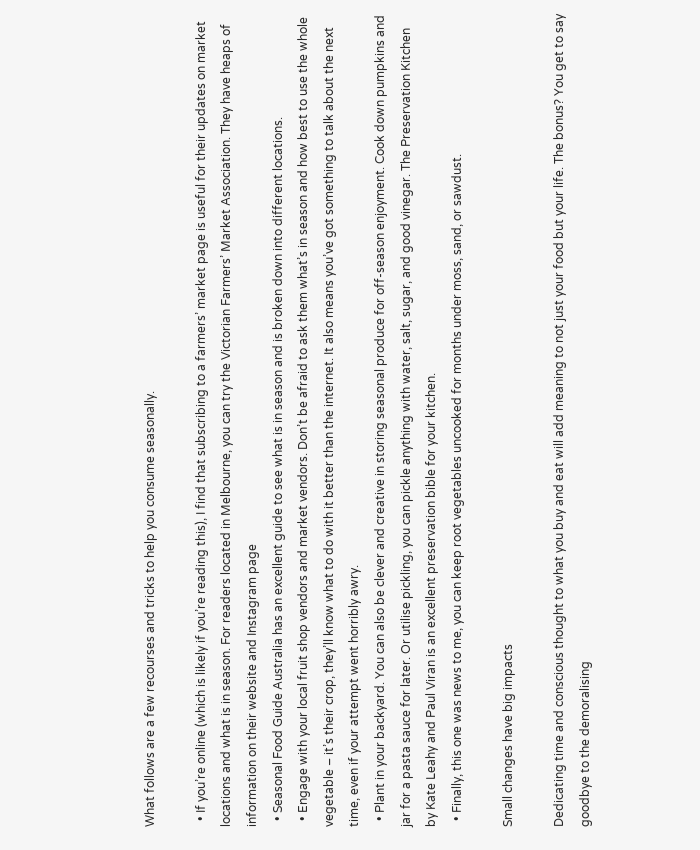What follows are a few recourses and tricks to help you consume seasonally.

  • If you’re online (which is likely if you’re reading this), I find that subscribing to a farmers’ market page is useful for their updates on market locations and what is in season. For readers located in Melbourne, you can try the Victorian Farmers’ Market Association. They have heaps of information on their website and Instagram page
  • Seasonal Food Guide Australia has an excellent guide to see what is in season and is broken down into different locations.
  • Engage with your local fruit shop vendors and market vendors. Don’t be afraid to ask them what’s in season and how best to use the whole vegetable – it’s their crop, they’ll know what to do with it better than the internet. It also means you’ve got something to talk about the next time, even if your attempt went horribly awry.
  • Plant in your backyard. You can also be clever and creative in storing seasonal produce for off-season enjoyment. Cook down pumpkins and jar for a pasta sauce for later. Or utilise pickling, you can pickle anything with water, salt, sugar, and good vinegar. The Preservation Kitchen by Kate Leahy and Paul Viran is an excellent preservation bible for your kitchen.
  • Finally, this one was news to me, you can keep root vegetables uncooked for months under moss, sand, or sawdust.

Small changes have big impacts

Dedicating time and conscious thought to what you buy and eat will add meaning to not just your food but your life. The bonus? You get to say goodbye to the demoralising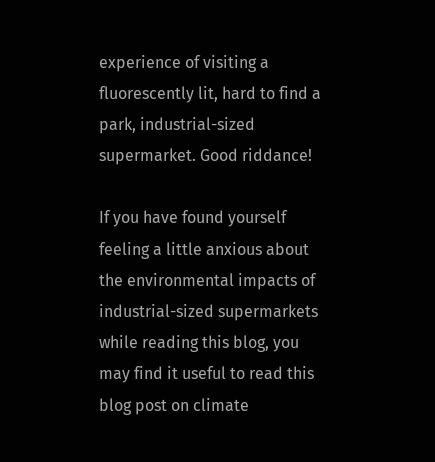experience of visiting a fluorescently lit, hard to find a park, industrial-sized supermarket. Good riddance!

If you have found yourself feeling a little anxious about the environmental impacts of industrial-sized supermarkets while reading this blog, you may find it useful to read this blog post on climate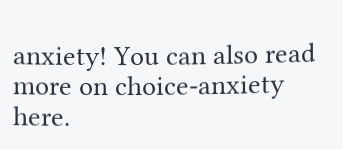anxiety! You can also read more on choice-anxiety here.